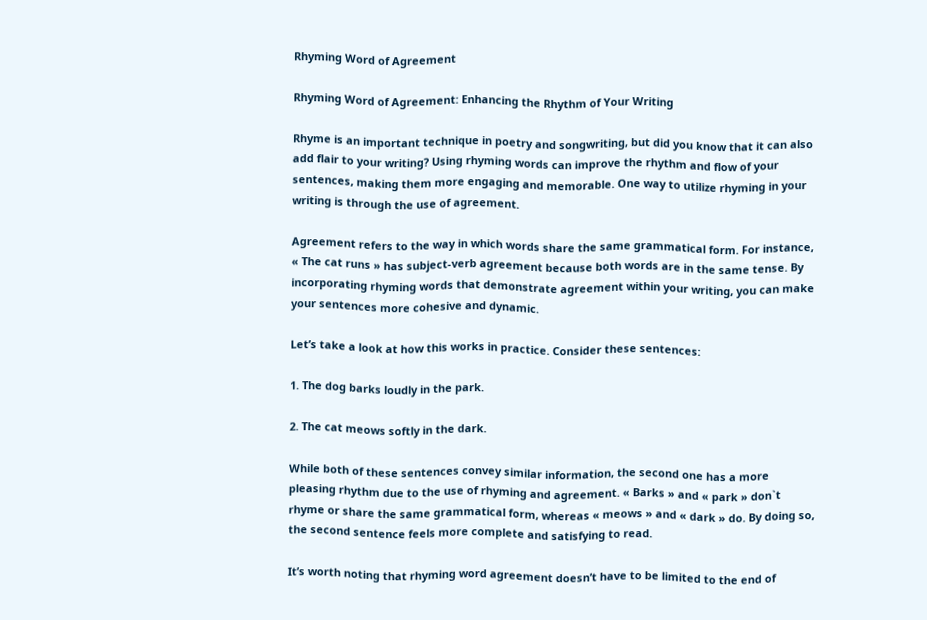Rhyming Word of Agreement

Rhyming Word of Agreement: Enhancing the Rhythm of Your Writing

Rhyme is an important technique in poetry and songwriting, but did you know that it can also add flair to your writing? Using rhyming words can improve the rhythm and flow of your sentences, making them more engaging and memorable. One way to utilize rhyming in your writing is through the use of agreement.

Agreement refers to the way in which words share the same grammatical form. For instance, « The cat runs » has subject-verb agreement because both words are in the same tense. By incorporating rhyming words that demonstrate agreement within your writing, you can make your sentences more cohesive and dynamic.

Let’s take a look at how this works in practice. Consider these sentences:

1. The dog barks loudly in the park.

2. The cat meows softly in the dark.

While both of these sentences convey similar information, the second one has a more pleasing rhythm due to the use of rhyming and agreement. « Barks » and « park » don`t rhyme or share the same grammatical form, whereas « meows » and « dark » do. By doing so, the second sentence feels more complete and satisfying to read.

It’s worth noting that rhyming word agreement doesn’t have to be limited to the end of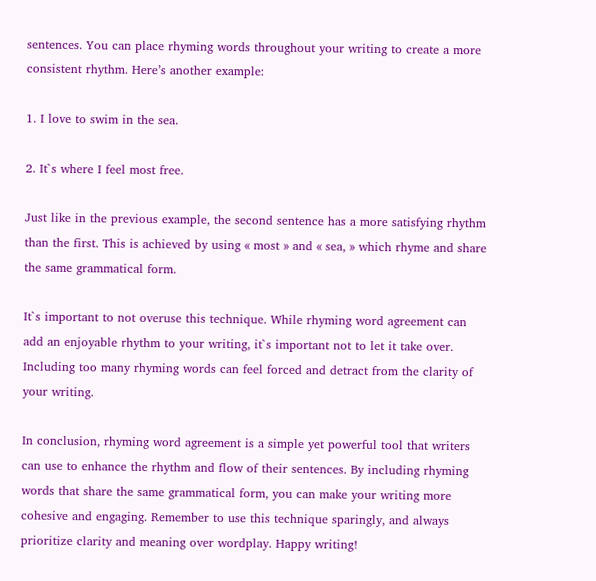sentences. You can place rhyming words throughout your writing to create a more consistent rhythm. Here’s another example:

1. I love to swim in the sea.

2. It`s where I feel most free.

Just like in the previous example, the second sentence has a more satisfying rhythm than the first. This is achieved by using « most » and « sea, » which rhyme and share the same grammatical form.

It`s important to not overuse this technique. While rhyming word agreement can add an enjoyable rhythm to your writing, it`s important not to let it take over. Including too many rhyming words can feel forced and detract from the clarity of your writing.

In conclusion, rhyming word agreement is a simple yet powerful tool that writers can use to enhance the rhythm and flow of their sentences. By including rhyming words that share the same grammatical form, you can make your writing more cohesive and engaging. Remember to use this technique sparingly, and always prioritize clarity and meaning over wordplay. Happy writing!